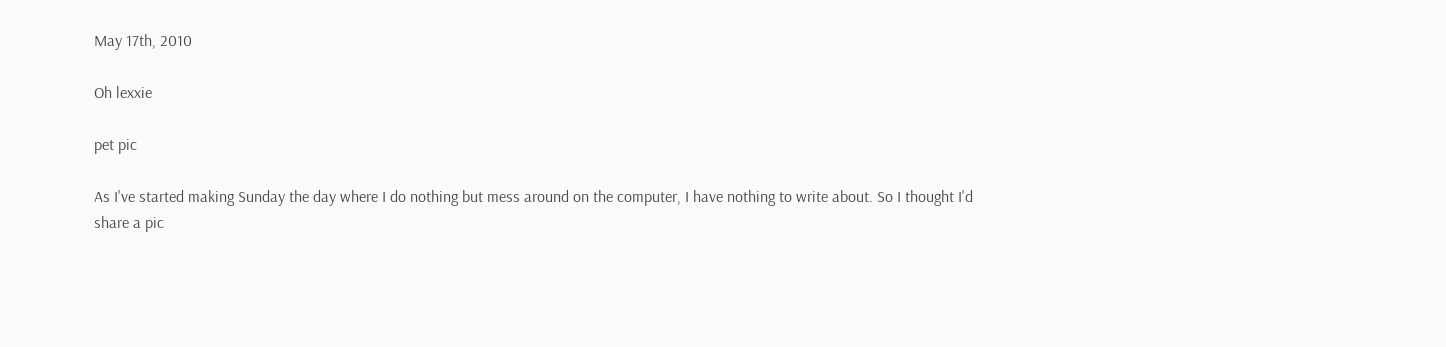May 17th, 2010

Oh lexxie

pet pic

As I've started making Sunday the day where I do nothing but mess around on the computer, I have nothing to write about. So I thought I'd share a pic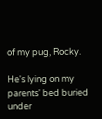of my pug, Rocky.

He's lying on my parents' bed buried under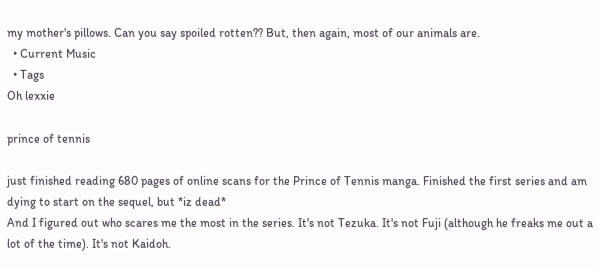my mother's pillows. Can you say spoiled rotten?? But, then again, most of our animals are.
  • Current Music
  • Tags
Oh lexxie

prince of tennis

just finished reading 680 pages of online scans for the Prince of Tennis manga. Finished the first series and am dying to start on the sequel, but *iz dead*
And I figured out who scares me the most in the series. It's not Tezuka. It's not Fuji (although he freaks me out a lot of the time). It's not Kaidoh.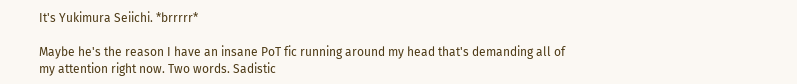It's Yukimura Seiichi. *brrrrr*

Maybe he's the reason I have an insane PoT fic running around my head that's demanding all of my attention right now. Two words. Sadistic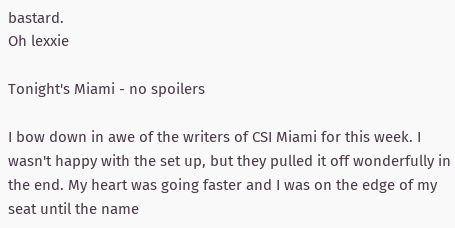bastard.
Oh lexxie

Tonight's Miami - no spoilers

I bow down in awe of the writers of CSI Miami for this week. I wasn't happy with the set up, but they pulled it off wonderfully in the end. My heart was going faster and I was on the edge of my seat until the name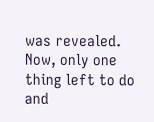was revealed.
Now, only one thing left to do and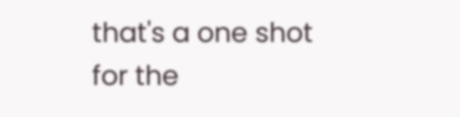that's a one shot for the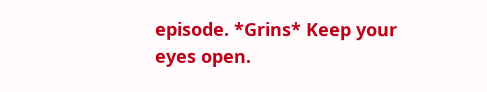episode. *Grins* Keep your eyes open.